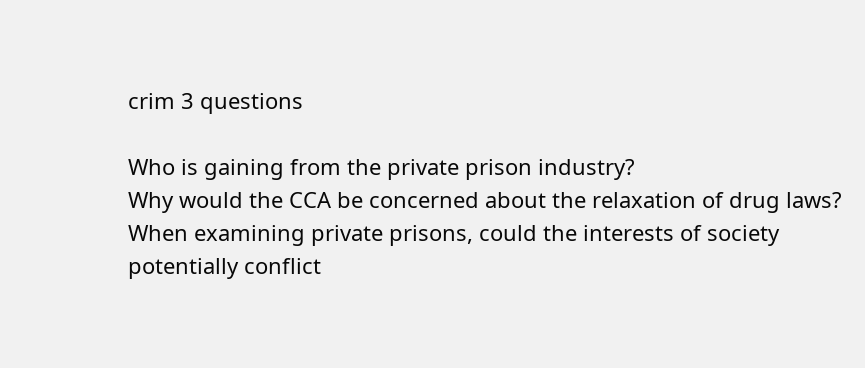crim 3 questions

Who is gaining from the private prison industry?
Why would the CCA be concerned about the relaxation of drug laws?
When examining private prisons, could the interests of society potentially conflict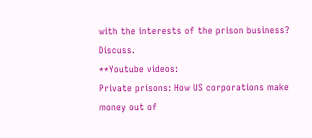with the interests of the prison business? Discuss.
**Youtube videos:
Private prisons: How US corporations make money out of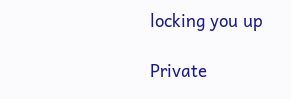locking you up

Private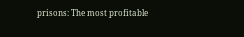prisons: The most profitable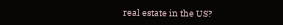real estate in the US?